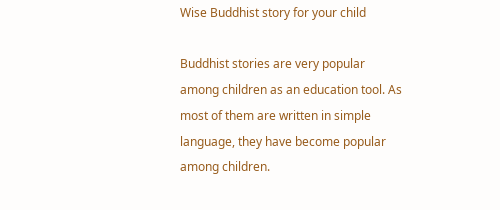Wise Buddhist story for your child

Buddhist stories are very popular among children as an education tool. As most of them are written in simple language, they have become popular among children.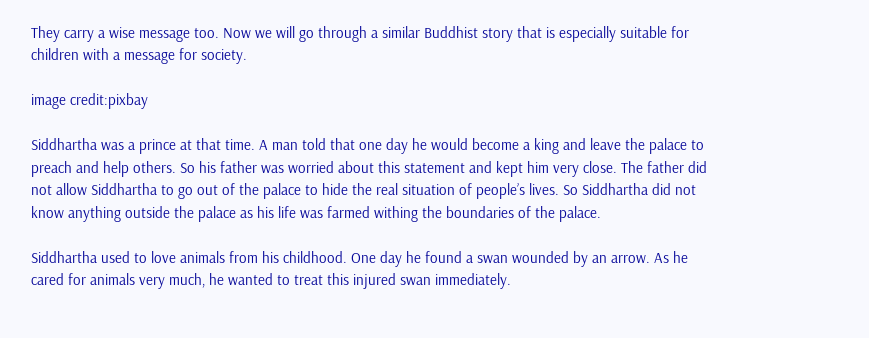They carry a wise message too. Now we will go through a similar Buddhist story that is especially suitable for children with a message for society.

image credit:pixbay

Siddhartha was a prince at that time. A man told that one day he would become a king and leave the palace to preach and help others. So his father was worried about this statement and kept him very close. The father did not allow Siddhartha to go out of the palace to hide the real situation of people’s lives. So Siddhartha did not know anything outside the palace as his life was farmed withing the boundaries of the palace.

Siddhartha used to love animals from his childhood. One day he found a swan wounded by an arrow. As he cared for animals very much, he wanted to treat this injured swan immediately.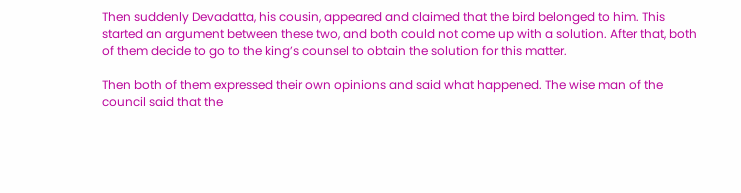Then suddenly Devadatta, his cousin, appeared and claimed that the bird belonged to him. This started an argument between these two, and both could not come up with a solution. After that, both of them decide to go to the king’s counsel to obtain the solution for this matter.

Then both of them expressed their own opinions and said what happened. The wise man of the council said that the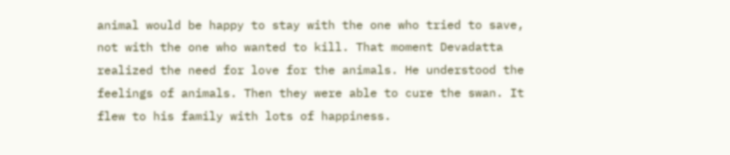animal would be happy to stay with the one who tried to save, not with the one who wanted to kill. That moment Devadatta realized the need for love for the animals. He understood the feelings of animals. Then they were able to cure the swan. It flew to his family with lots of happiness.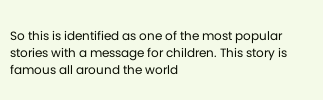So this is identified as one of the most popular stories with a message for children. This story is famous all around the world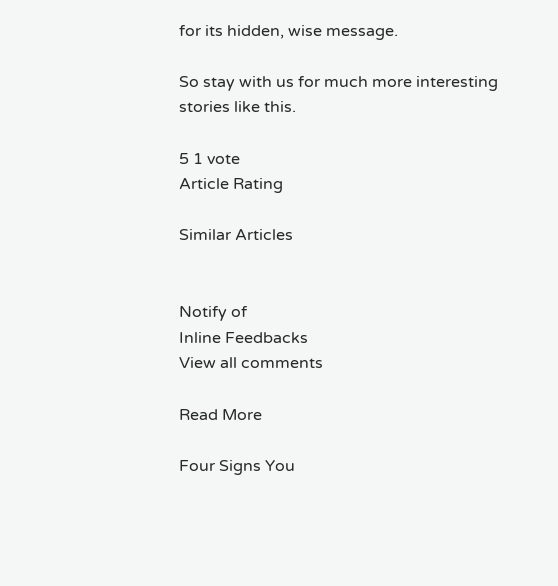for its hidden, wise message.

So stay with us for much more interesting stories like this.

5 1 vote
Article Rating

Similar Articles


Notify of
Inline Feedbacks
View all comments

Read More

Four Signs You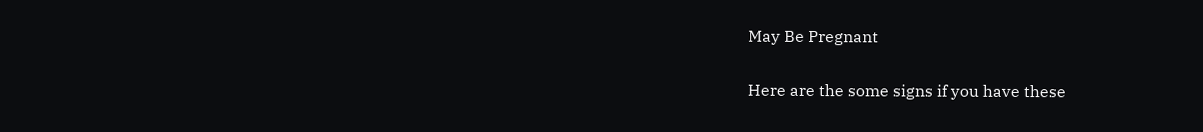May Be Pregnant

Here are the some signs if you have these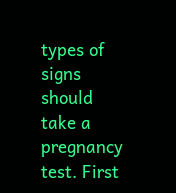types of signs should take a pregnancy test. First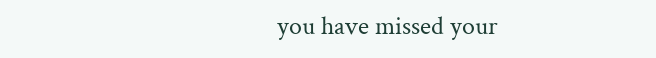you have missed your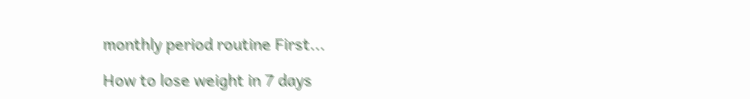monthly period routine First...

How to lose weight in 7 days